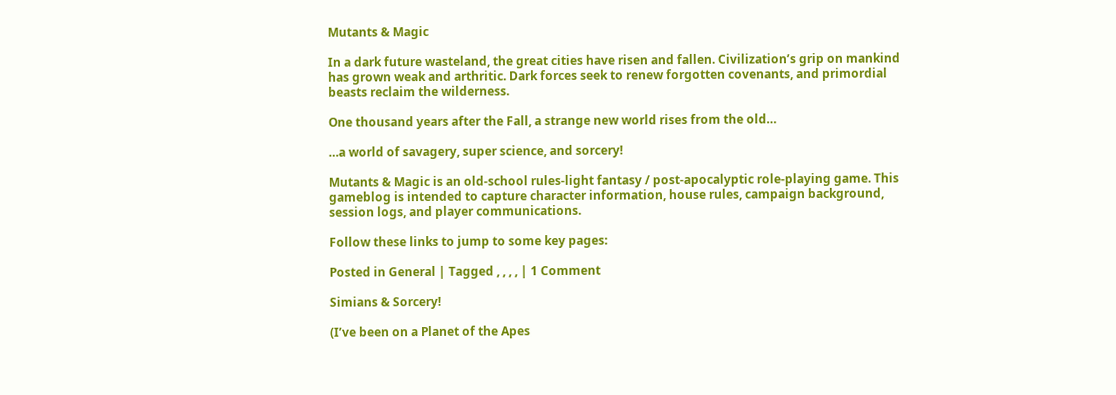Mutants & Magic

In a dark future wasteland, the great cities have risen and fallen. Civilization’s grip on mankind has grown weak and arthritic. Dark forces seek to renew forgotten covenants, and primordial beasts reclaim the wilderness.

One thousand years after the Fall, a strange new world rises from the old…

…a world of savagery, super science, and sorcery!

Mutants & Magic is an old-school rules-light fantasy / post-apocalyptic role-playing game. This gameblog is intended to capture character information, house rules, campaign background, session logs, and player communications.

Follow these links to jump to some key pages:

Posted in General | Tagged , , , , | 1 Comment

Simians & Sorcery!

(I’ve been on a Planet of the Apes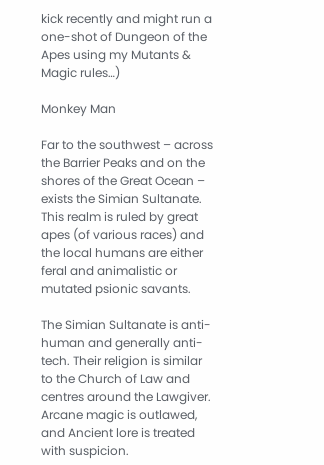kick recently and might run a one-shot of Dungeon of the Apes using my Mutants & Magic rules…)

Monkey Man

Far to the southwest – across the Barrier Peaks and on the shores of the Great Ocean – exists the Simian Sultanate. This realm is ruled by great apes (of various races) and the local humans are either feral and animalistic or mutated psionic savants.

The Simian Sultanate is anti-human and generally anti-tech. Their religion is similar to the Church of Law and centres around the Lawgiver. Arcane magic is outlawed, and Ancient lore is treated with suspicion.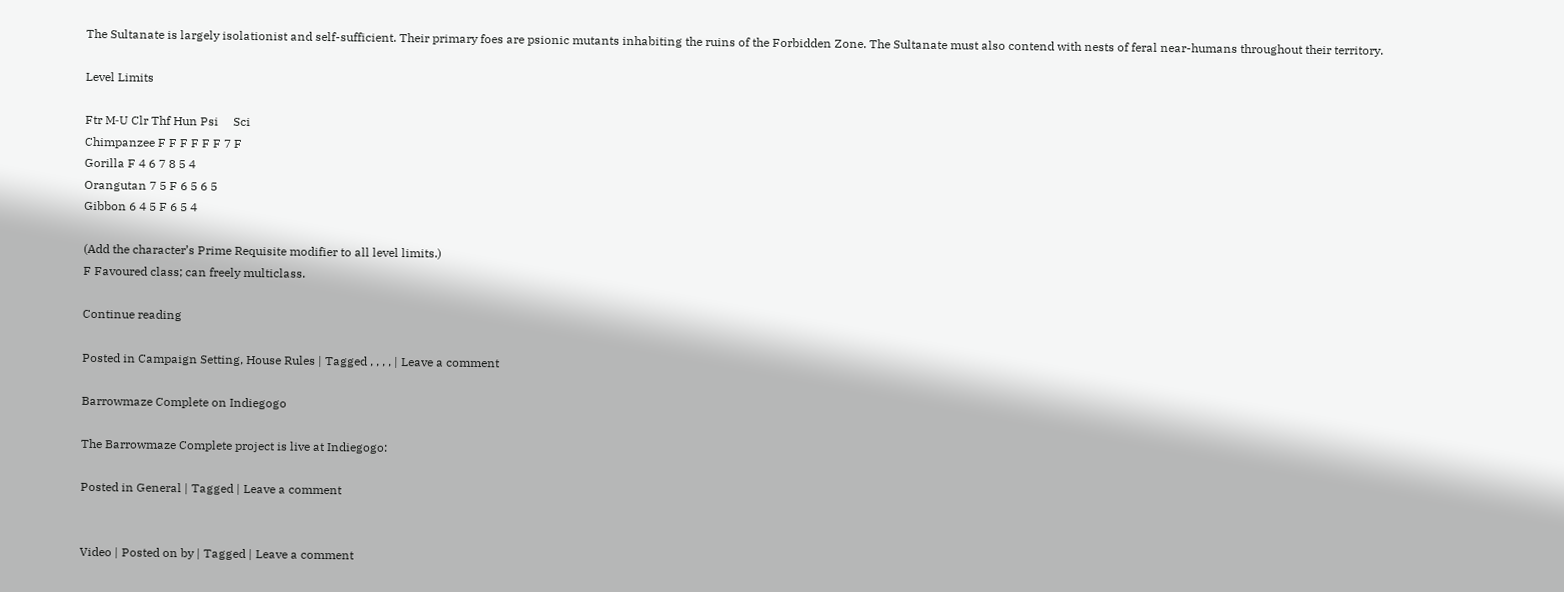The Sultanate is largely isolationist and self-sufficient. Their primary foes are psionic mutants inhabiting the ruins of the Forbidden Zone. The Sultanate must also contend with nests of feral near-humans throughout their territory.

Level Limits

Ftr M‑U Clr Thf Hun Psi     Sci
Chimpanzee F F F F F F 7 F
Gorilla F 4 6 7 8 5 4
Orangutan 7 5 F 6 5 6 5
Gibbon 6 4 5 F 6 5 4

(Add the character’s Prime Requisite modifier to all level limits.)
F Favoured class; can freely multiclass.

Continue reading

Posted in Campaign Setting, House Rules | Tagged , , , , | Leave a comment

Barrowmaze Complete on Indiegogo

The Barrowmaze Complete project is live at Indiegogo:

Posted in General | Tagged | Leave a comment


Video | Posted on by | Tagged | Leave a comment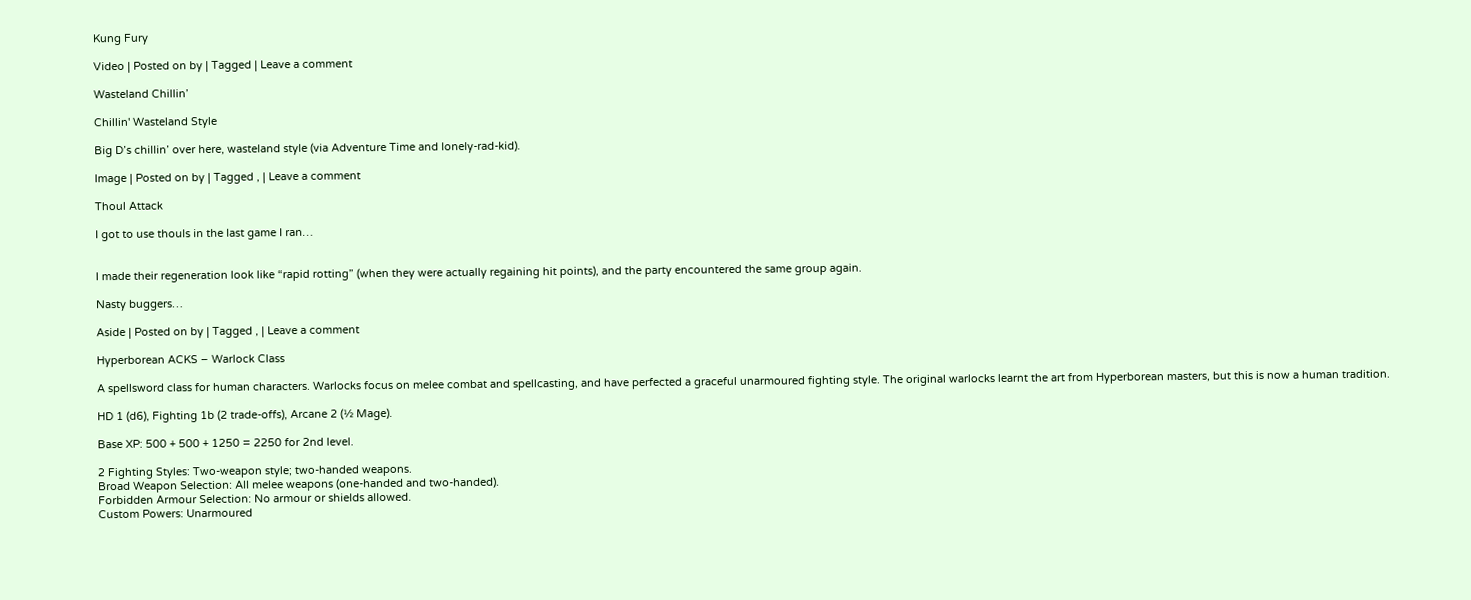Kung Fury

Video | Posted on by | Tagged | Leave a comment

Wasteland Chillin’

Chillin' Wasteland Style

Big D’s chillin’ over here, wasteland style (via Adventure Time and lonely-rad-kid).

Image | Posted on by | Tagged , | Leave a comment

Thoul Attack

I got to use thouls in the last game I ran…


I made their regeneration look like “rapid rotting” (when they were actually regaining hit points), and the party encountered the same group again.

Nasty buggers…

Aside | Posted on by | Tagged , | Leave a comment

Hyperborean ACKS – Warlock Class

A spellsword class for human characters. Warlocks focus on melee combat and spellcasting, and have perfected a graceful unarmoured fighting style. The original warlocks learnt the art from Hyperborean masters, but this is now a human tradition.

HD 1 (d6), Fighting 1b (2 trade-offs), Arcane 2 (½ Mage).

Base XP: 500 + 500 + 1250 = 2250 for 2nd level.

2 Fighting Styles: Two-weapon style; two-handed weapons.
Broad Weapon Selection: All melee weapons (one-handed and two-handed).
Forbidden Armour Selection: No armour or shields allowed.
Custom Powers: Unarmoured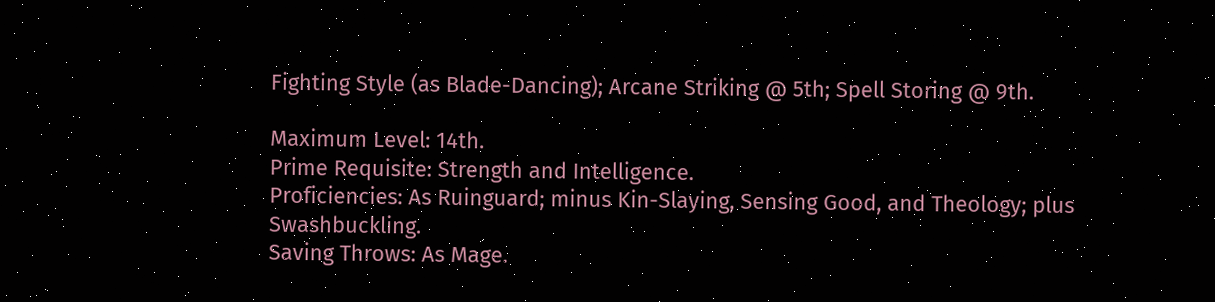Fighting Style (as Blade-Dancing); Arcane Striking @ 5th; Spell Storing @ 9th.

Maximum Level: 14th.
Prime Requisite: Strength and Intelligence.
Proficiencies: As Ruinguard; minus Kin-Slaying, Sensing Good, and Theology; plus Swashbuckling.
Saving Throws: As Mage.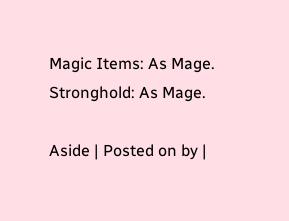Magic Items: As Mage.
Stronghold: As Mage.

Aside | Posted on by |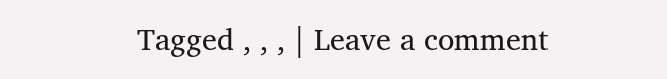Tagged , , , | Leave a comment